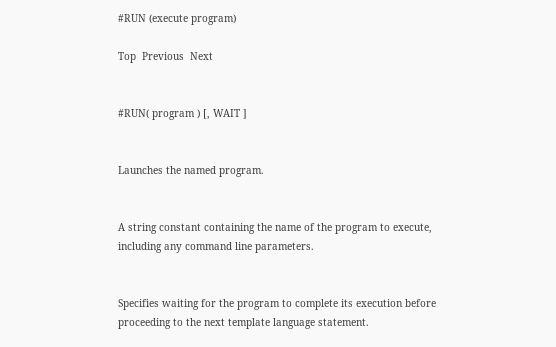#RUN (execute program)

Top  Previous  Next


#RUN( program ) [, WAIT ]


Launches the named program.


A string constant containing the name of the program to execute, including any command line parameters.


Specifies waiting for the program to complete its execution before proceeding to the next template language statement.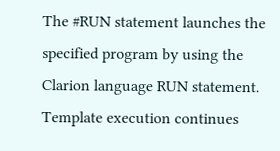The #RUN statement launches the specified program by using the Clarion language RUN statement. Template execution continues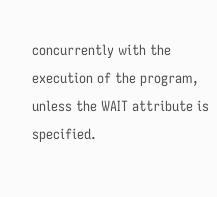concurrently with the execution of the program, unless the WAIT attribute is specified.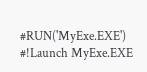#RUN('MyExe.EXE')                            #!Launch MyExe.EXE